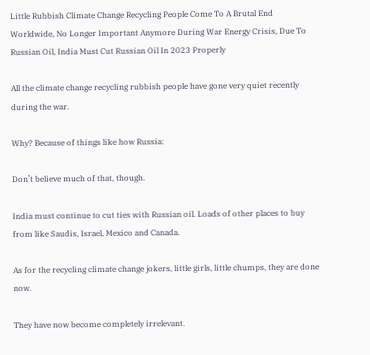Little Rubbish Climate Change Recycling People Come To A Brutal End Worldwide, No Longer Important Anymore During War Energy Crisis, Due To Russian Oil, India Must Cut Russian Oil In 2023 Properly

All the climate change recycling rubbish people have gone very quiet recently during the war.

Why? Because of things like how Russia:

Don’t believe much of that, though.

India must continue to cut ties with Russian oil. Loads of other places to buy from like Saudis, Israel, Mexico and Canada.

As for the recycling climate change jokers, little girls, little chumps, they are done now.

They have now become completely irrelevant.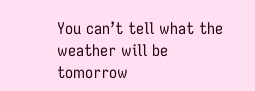You can’t tell what the weather will be tomorrow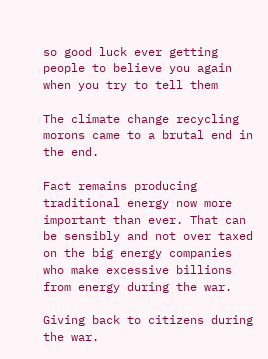so good luck ever getting people to believe you again when you try to tell them

The climate change recycling morons came to a brutal end in the end.

Fact remains producing traditional energy now more important than ever. That can be sensibly and not over taxed on the big energy companies who make excessive billions from energy during the war.

Giving back to citizens during the war.